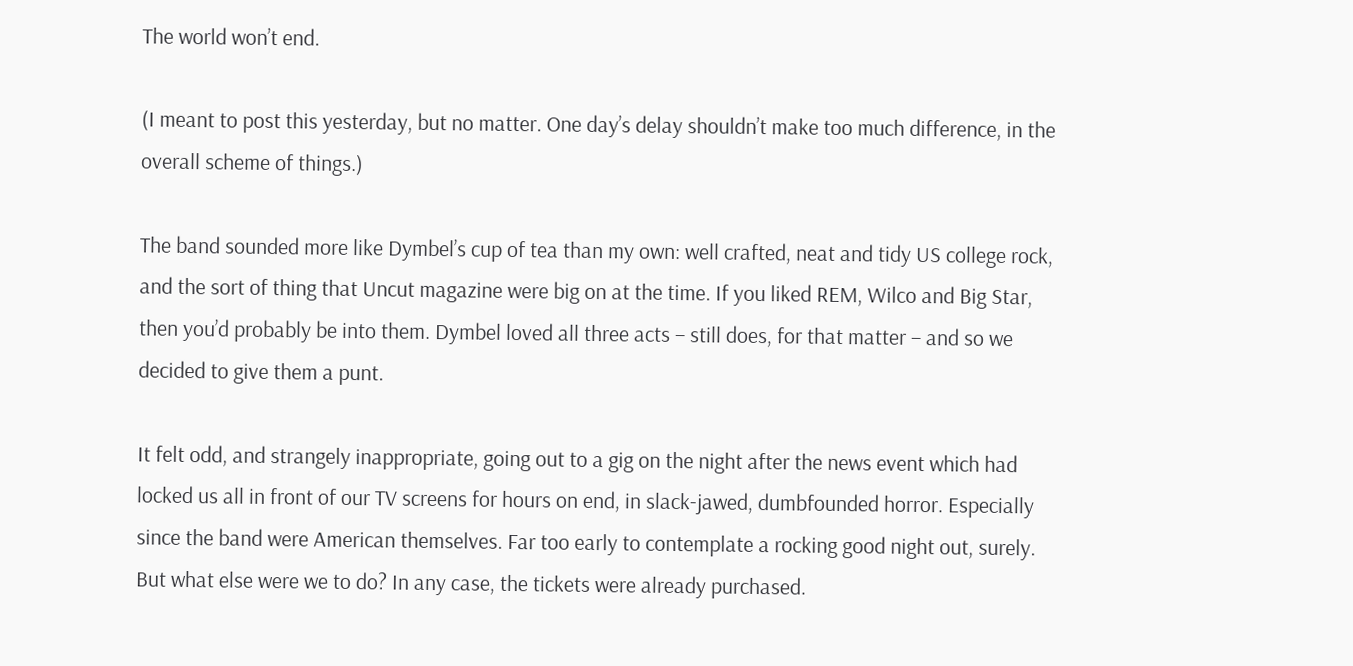The world won’t end.

(I meant to post this yesterday, but no matter. One day’s delay shouldn’t make too much difference, in the overall scheme of things.)

The band sounded more like Dymbel’s cup of tea than my own: well crafted, neat and tidy US college rock, and the sort of thing that Uncut magazine were big on at the time. If you liked REM, Wilco and Big Star, then you’d probably be into them. Dymbel loved all three acts – still does, for that matter – and so we decided to give them a punt.

It felt odd, and strangely inappropriate, going out to a gig on the night after the news event which had locked us all in front of our TV screens for hours on end, in slack-jawed, dumbfounded horror. Especially since the band were American themselves. Far too early to contemplate a rocking good night out, surely. But what else were we to do? In any case, the tickets were already purchased.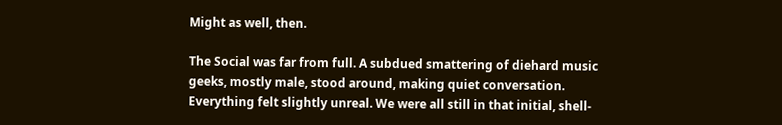Might as well, then.

The Social was far from full. A subdued smattering of diehard music geeks, mostly male, stood around, making quiet conversation. Everything felt slightly unreal. We were all still in that initial, shell-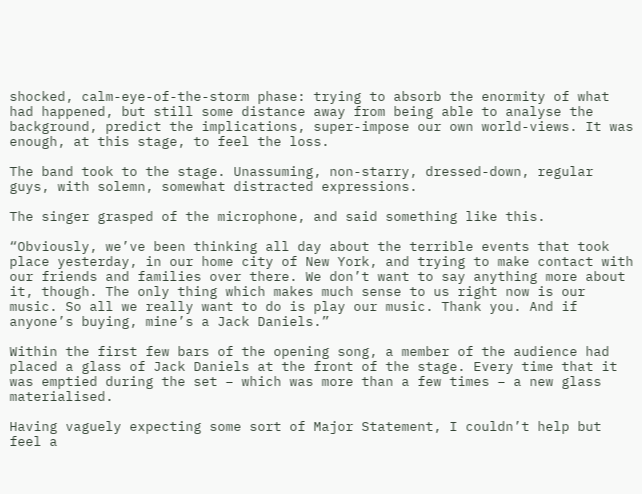shocked, calm-eye-of-the-storm phase: trying to absorb the enormity of what had happened, but still some distance away from being able to analyse the background, predict the implications, super-impose our own world-views. It was enough, at this stage, to feel the loss.

The band took to the stage. Unassuming, non-starry, dressed-down, regular guys, with solemn, somewhat distracted expressions.

The singer grasped of the microphone, and said something like this.

“Obviously, we’ve been thinking all day about the terrible events that took place yesterday, in our home city of New York, and trying to make contact with our friends and families over there. We don’t want to say anything more about it, though. The only thing which makes much sense to us right now is our music. So all we really want to do is play our music. Thank you. And if anyone’s buying, mine’s a Jack Daniels.”

Within the first few bars of the opening song, a member of the audience had placed a glass of Jack Daniels at the front of the stage. Every time that it was emptied during the set – which was more than a few times – a new glass materialised.

Having vaguely expecting some sort of Major Statement, I couldn’t help but feel a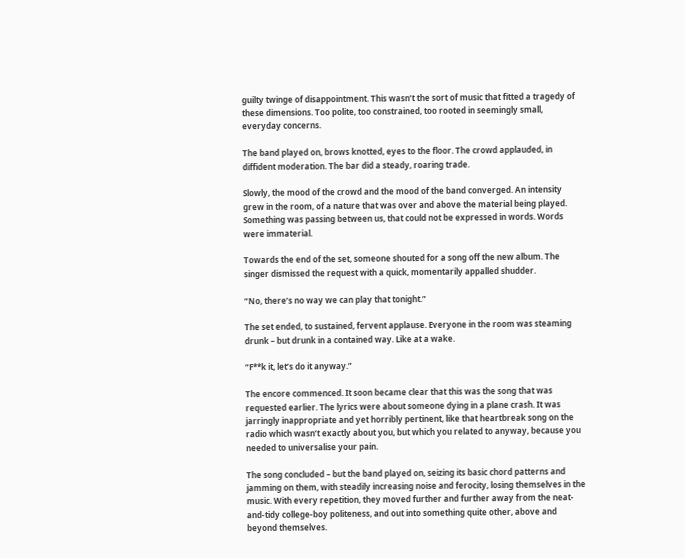guilty twinge of disappointment. This wasn’t the sort of music that fitted a tragedy of these dimensions. Too polite, too constrained, too rooted in seemingly small, everyday concerns.

The band played on, brows knotted, eyes to the floor. The crowd applauded, in diffident moderation. The bar did a steady, roaring trade.

Slowly, the mood of the crowd and the mood of the band converged. An intensity grew in the room, of a nature that was over and above the material being played. Something was passing between us, that could not be expressed in words. Words were immaterial.

Towards the end of the set, someone shouted for a song off the new album. The singer dismissed the request with a quick, momentarily appalled shudder.

“No, there’s no way we can play that tonight.”

The set ended, to sustained, fervent applause. Everyone in the room was steaming drunk – but drunk in a contained way. Like at a wake.

“F**k it, let’s do it anyway.”

The encore commenced. It soon became clear that this was the song that was requested earlier. The lyrics were about someone dying in a plane crash. It was jarringly inappropriate and yet horribly pertinent, like that heartbreak song on the radio which wasn’t exactly about you, but which you related to anyway, because you needed to universalise your pain.

The song concluded – but the band played on, seizing its basic chord patterns and jamming on them, with steadily increasing noise and ferocity, losing themselves in the music. With every repetition, they moved further and further away from the neat-and-tidy college-boy politeness, and out into something quite other, above and beyond themselves.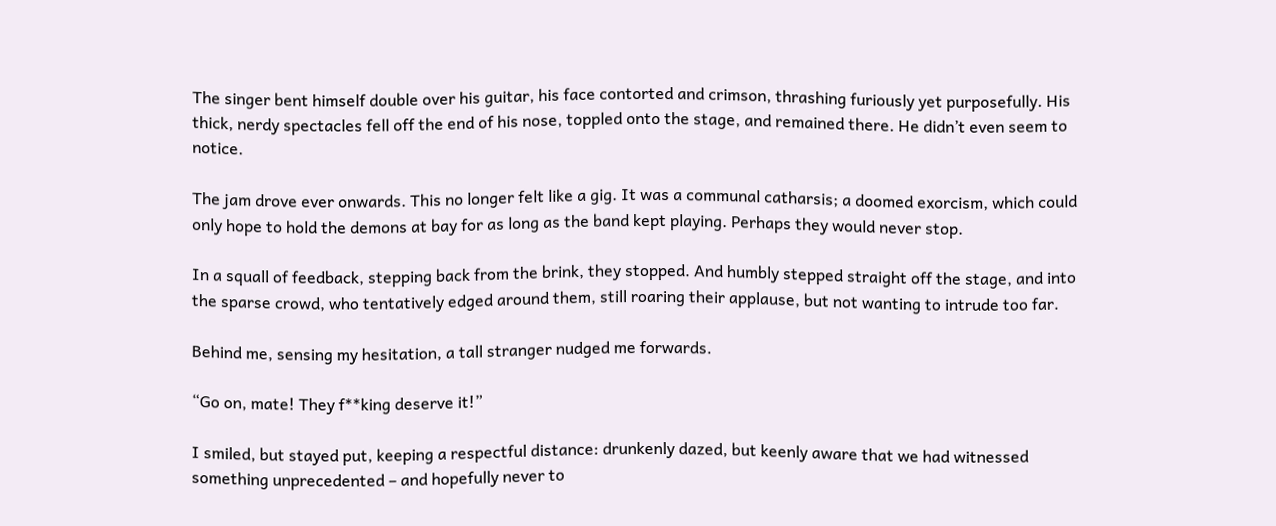The singer bent himself double over his guitar, his face contorted and crimson, thrashing furiously yet purposefully. His thick, nerdy spectacles fell off the end of his nose, toppled onto the stage, and remained there. He didn’t even seem to notice.

The jam drove ever onwards. This no longer felt like a gig. It was a communal catharsis; a doomed exorcism, which could only hope to hold the demons at bay for as long as the band kept playing. Perhaps they would never stop.

In a squall of feedback, stepping back from the brink, they stopped. And humbly stepped straight off the stage, and into the sparse crowd, who tentatively edged around them, still roaring their applause, but not wanting to intrude too far.

Behind me, sensing my hesitation, a tall stranger nudged me forwards.

“Go on, mate! They f**king deserve it!”

I smiled, but stayed put, keeping a respectful distance: drunkenly dazed, but keenly aware that we had witnessed something unprecedented – and hopefully never to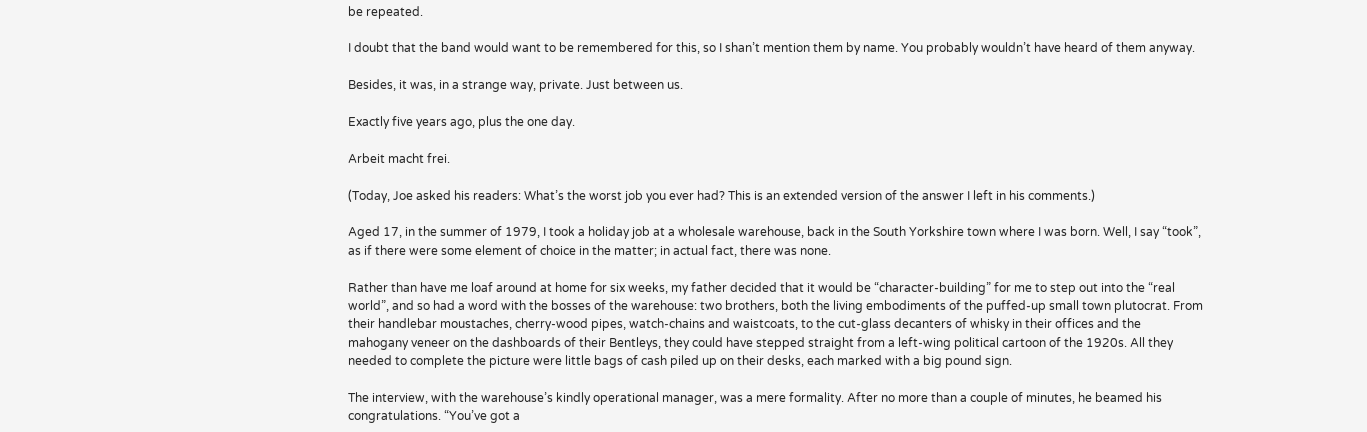be repeated.

I doubt that the band would want to be remembered for this, so I shan’t mention them by name. You probably wouldn’t have heard of them anyway.

Besides, it was, in a strange way, private. Just between us.

Exactly five years ago, plus the one day.

Arbeit macht frei.

(Today, Joe asked his readers: What’s the worst job you ever had? This is an extended version of the answer I left in his comments.)

Aged 17, in the summer of 1979, I took a holiday job at a wholesale warehouse, back in the South Yorkshire town where I was born. Well, I say “took”, as if there were some element of choice in the matter; in actual fact, there was none.

Rather than have me loaf around at home for six weeks, my father decided that it would be “character-building” for me to step out into the “real world”, and so had a word with the bosses of the warehouse: two brothers, both the living embodiments of the puffed-up small town plutocrat. From their handlebar moustaches, cherry-wood pipes, watch-chains and waistcoats, to the cut-glass decanters of whisky in their offices and the mahogany veneer on the dashboards of their Bentleys, they could have stepped straight from a left-wing political cartoon of the 1920s. All they needed to complete the picture were little bags of cash piled up on their desks, each marked with a big pound sign.

The interview, with the warehouse’s kindly operational manager, was a mere formality. After no more than a couple of minutes, he beamed his congratulations. “You’ve got a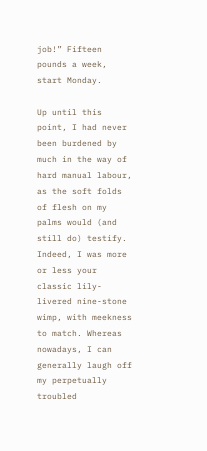job!” Fifteen pounds a week, start Monday.

Up until this point, I had never been burdened by much in the way of hard manual labour, as the soft folds of flesh on my palms would (and still do) testify. Indeed, I was more or less your classic lily-livered nine-stone wimp, with meekness to match. Whereas nowadays, I can generally laugh off my perpetually troubled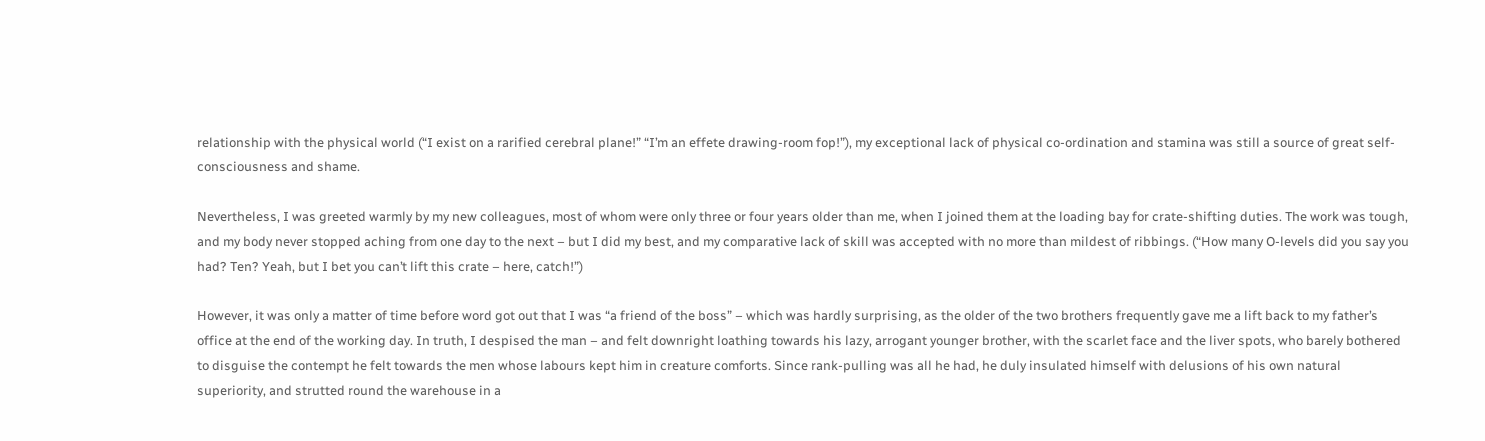relationship with the physical world (“I exist on a rarified cerebral plane!” “I’m an effete drawing-room fop!”), my exceptional lack of physical co-ordination and stamina was still a source of great self-consciousness and shame.

Nevertheless, I was greeted warmly by my new colleagues, most of whom were only three or four years older than me, when I joined them at the loading bay for crate-shifting duties. The work was tough, and my body never stopped aching from one day to the next – but I did my best, and my comparative lack of skill was accepted with no more than mildest of ribbings. (“How many O-levels did you say you had? Ten? Yeah, but I bet you can’t lift this crate – here, catch!”)

However, it was only a matter of time before word got out that I was “a friend of the boss” – which was hardly surprising, as the older of the two brothers frequently gave me a lift back to my father’s office at the end of the working day. In truth, I despised the man – and felt downright loathing towards his lazy, arrogant younger brother, with the scarlet face and the liver spots, who barely bothered to disguise the contempt he felt towards the men whose labours kept him in creature comforts. Since rank-pulling was all he had, he duly insulated himself with delusions of his own natural superiority, and strutted round the warehouse in a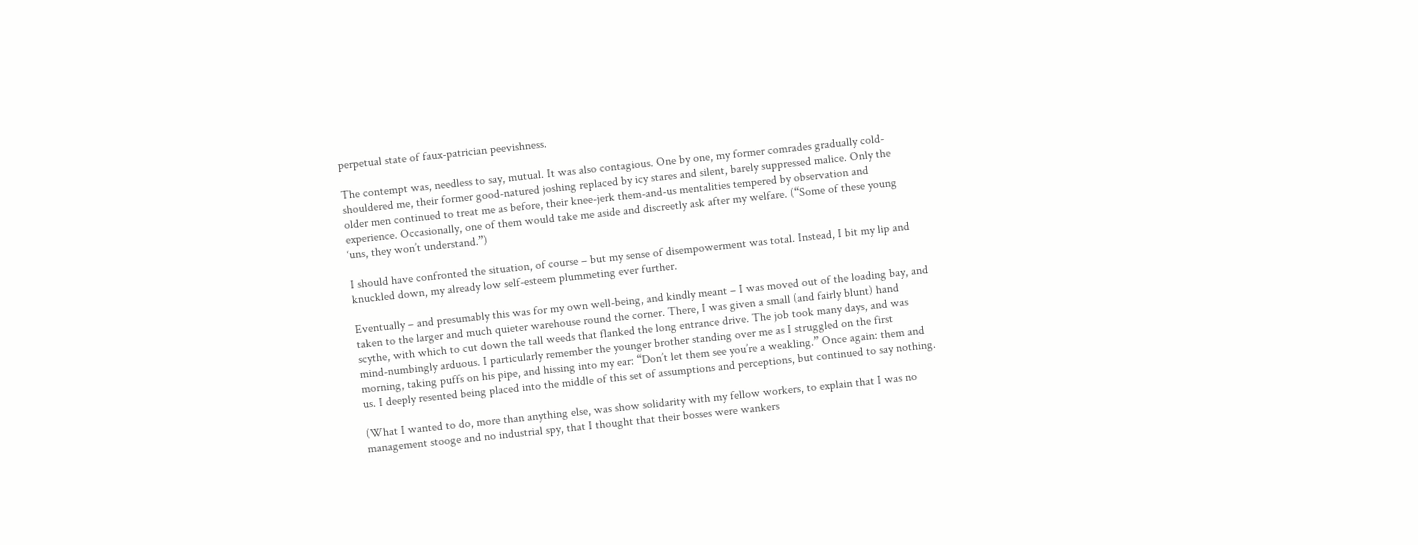perpetual state of faux-patrician peevishness.

The contempt was, needless to say, mutual. It was also contagious. One by one, my former comrades gradually cold-shouldered me, their former good-natured joshing replaced by icy stares and silent, barely suppressed malice. Only the older men continued to treat me as before, their knee-jerk them-and-us mentalities tempered by observation and experience. Occasionally, one of them would take me aside and discreetly ask after my welfare. (“Some of these young ‘uns, they won’t understand.”)

I should have confronted the situation, of course – but my sense of disempowerment was total. Instead, I bit my lip and knuckled down, my already low self-esteem plummeting ever further.

Eventually – and presumably this was for my own well-being, and kindly meant – I was moved out of the loading bay, and taken to the larger and much quieter warehouse round the corner. There, I was given a small (and fairly blunt) hand scythe, with which to cut down the tall weeds that flanked the long entrance drive. The job took many days, and was mind-numbingly arduous. I particularly remember the younger brother standing over me as I struggled on the first morning, taking puffs on his pipe, and hissing into my ear: “Don’t let them see you’re a weakling.” Once again: them and us. I deeply resented being placed into the middle of this set of assumptions and perceptions, but continued to say nothing.

(What I wanted to do, more than anything else, was show solidarity with my fellow workers, to explain that I was no management stooge and no industrial spy, that I thought that their bosses were wankers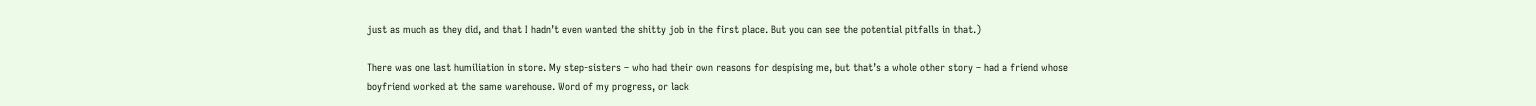just as much as they did, and that I hadn’t even wanted the shitty job in the first place. But you can see the potential pitfalls in that.)

There was one last humiliation in store. My step-sisters – who had their own reasons for despising me, but that’s a whole other story – had a friend whose boyfriend worked at the same warehouse. Word of my progress, or lack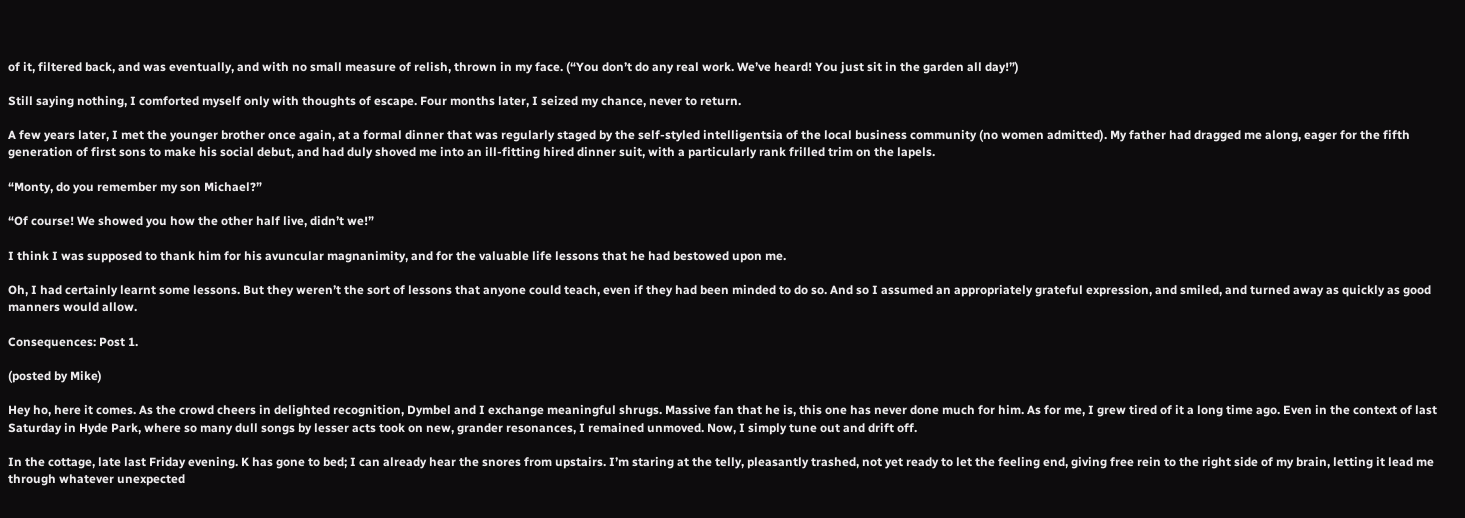of it, filtered back, and was eventually, and with no small measure of relish, thrown in my face. (“You don’t do any real work. We’ve heard! You just sit in the garden all day!”)

Still saying nothing, I comforted myself only with thoughts of escape. Four months later, I seized my chance, never to return.

A few years later, I met the younger brother once again, at a formal dinner that was regularly staged by the self-styled intelligentsia of the local business community (no women admitted). My father had dragged me along, eager for the fifth generation of first sons to make his social debut, and had duly shoved me into an ill-fitting hired dinner suit, with a particularly rank frilled trim on the lapels.

“Monty, do you remember my son Michael?”

“Of course! We showed you how the other half live, didn’t we!”

I think I was supposed to thank him for his avuncular magnanimity, and for the valuable life lessons that he had bestowed upon me.

Oh, I had certainly learnt some lessons. But they weren’t the sort of lessons that anyone could teach, even if they had been minded to do so. And so I assumed an appropriately grateful expression, and smiled, and turned away as quickly as good manners would allow.

Consequences: Post 1.

(posted by Mike)

Hey ho, here it comes. As the crowd cheers in delighted recognition, Dymbel and I exchange meaningful shrugs. Massive fan that he is, this one has never done much for him. As for me, I grew tired of it a long time ago. Even in the context of last Saturday in Hyde Park, where so many dull songs by lesser acts took on new, grander resonances, I remained unmoved. Now, I simply tune out and drift off.

In the cottage, late last Friday evening. K has gone to bed; I can already hear the snores from upstairs. I’m staring at the telly, pleasantly trashed, not yet ready to let the feeling end, giving free rein to the right side of my brain, letting it lead me through whatever unexpected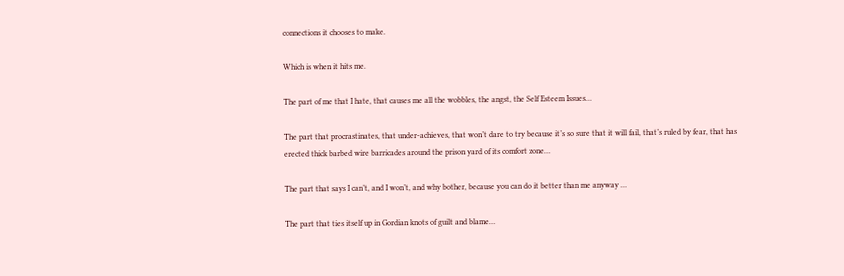connections it chooses to make.

Which is when it hits me.

The part of me that I hate, that causes me all the wobbles, the angst, the Self Esteem Issues…

The part that procrastinates, that under-achieves, that won’t dare to try because it’s so sure that it will fail, that’s ruled by fear, that has erected thick barbed wire barricades around the prison yard of its comfort zone…

The part that says I can’t, and I won’t, and why bother, because you can do it better than me anyway …

The part that ties itself up in Gordian knots of guilt and blame…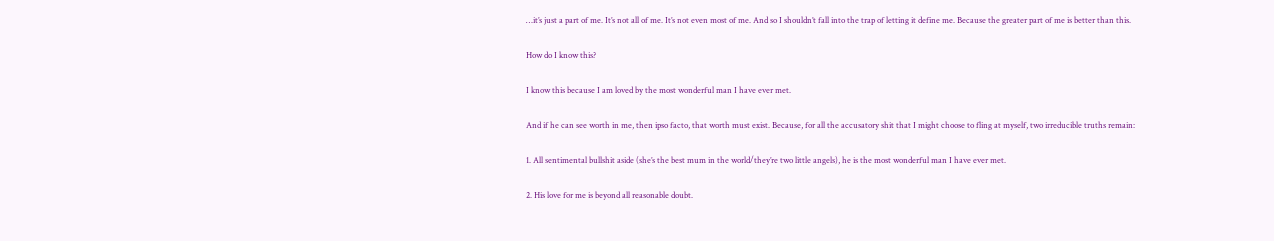…it’s just a part of me. It’s not all of me. It’s not even most of me. And so I shouldn’t fall into the trap of letting it define me. Because the greater part of me is better than this.

How do I know this?

I know this because I am loved by the most wonderful man I have ever met.

And if he can see worth in me, then ipso facto, that worth must exist. Because, for all the accusatory shit that I might choose to fling at myself, two irreducible truths remain:

1. All sentimental bullshit aside (she’s the best mum in the world/they’re two little angels), he is the most wonderful man I have ever met.

2. His love for me is beyond all reasonable doubt.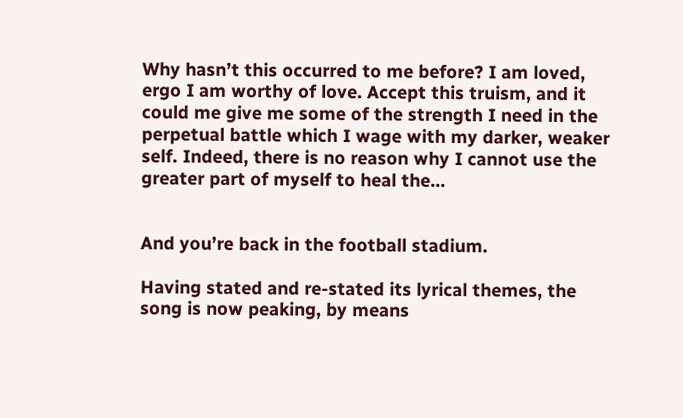Why hasn’t this occurred to me before? I am loved, ergo I am worthy of love. Accept this truism, and it could me give me some of the strength I need in the perpetual battle which I wage with my darker, weaker self. Indeed, there is no reason why I cannot use the greater part of myself to heal the…


And you’re back in the football stadium.

Having stated and re-stated its lyrical themes, the song is now peaking, by means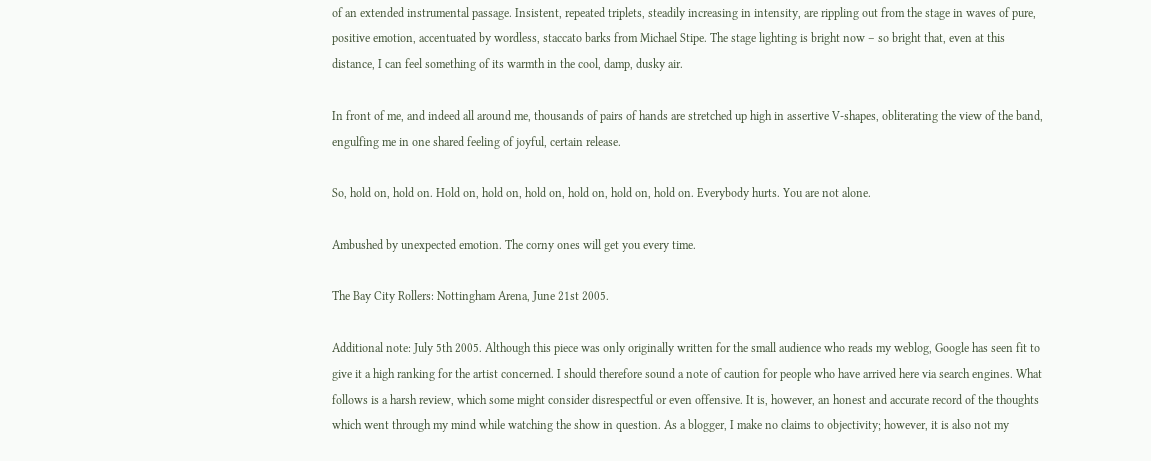of an extended instrumental passage. Insistent, repeated triplets, steadily increasing in intensity, are rippling out from the stage in waves of pure, positive emotion, accentuated by wordless, staccato barks from Michael Stipe. The stage lighting is bright now – so bright that, even at this distance, I can feel something of its warmth in the cool, damp, dusky air.

In front of me, and indeed all around me, thousands of pairs of hands are stretched up high in assertive V-shapes, obliterating the view of the band, engulfing me in one shared feeling of joyful, certain release.

So, hold on, hold on. Hold on, hold on, hold on, hold on, hold on, hold on. Everybody hurts. You are not alone.

Ambushed by unexpected emotion. The corny ones will get you every time.

The Bay City Rollers: Nottingham Arena, June 21st 2005.

Additional note: July 5th 2005. Although this piece was only originally written for the small audience who reads my weblog, Google has seen fit to give it a high ranking for the artist concerned. I should therefore sound a note of caution for people who have arrived here via search engines. What follows is a harsh review, which some might consider disrespectful or even offensive. It is, however, an honest and accurate record of the thoughts which went through my mind while watching the show in question. As a blogger, I make no claims to objectivity; however, it is also not my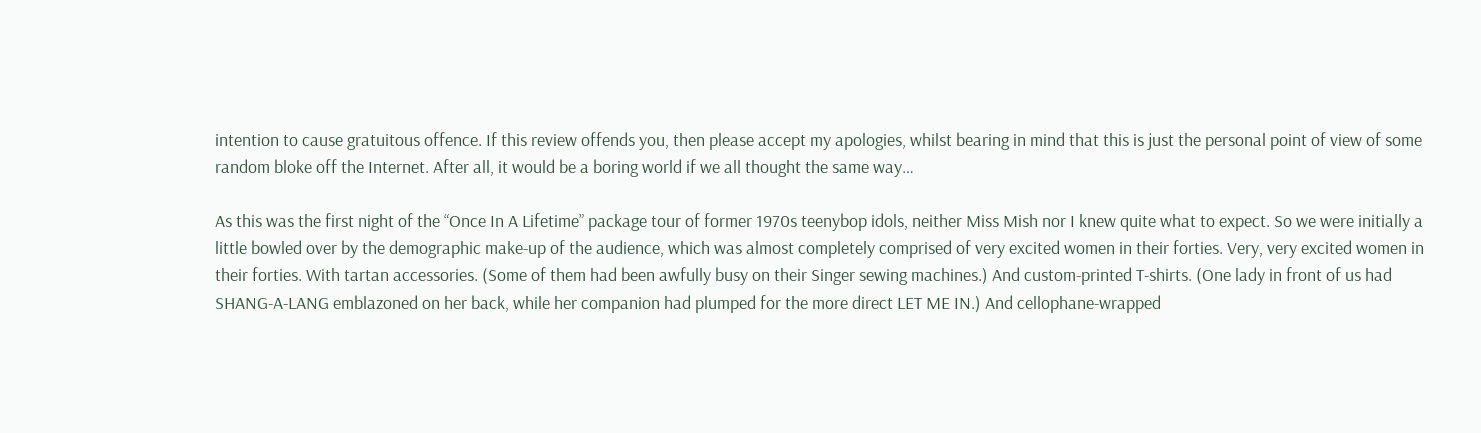intention to cause gratuitous offence. If this review offends you, then please accept my apologies, whilst bearing in mind that this is just the personal point of view of some random bloke off the Internet. After all, it would be a boring world if we all thought the same way…

As this was the first night of the “Once In A Lifetime” package tour of former 1970s teenybop idols, neither Miss Mish nor I knew quite what to expect. So we were initially a little bowled over by the demographic make-up of the audience, which was almost completely comprised of very excited women in their forties. Very, very excited women in their forties. With tartan accessories. (Some of them had been awfully busy on their Singer sewing machines.) And custom-printed T-shirts. (One lady in front of us had SHANG-A-LANG emblazoned on her back, while her companion had plumped for the more direct LET ME IN.) And cellophane-wrapped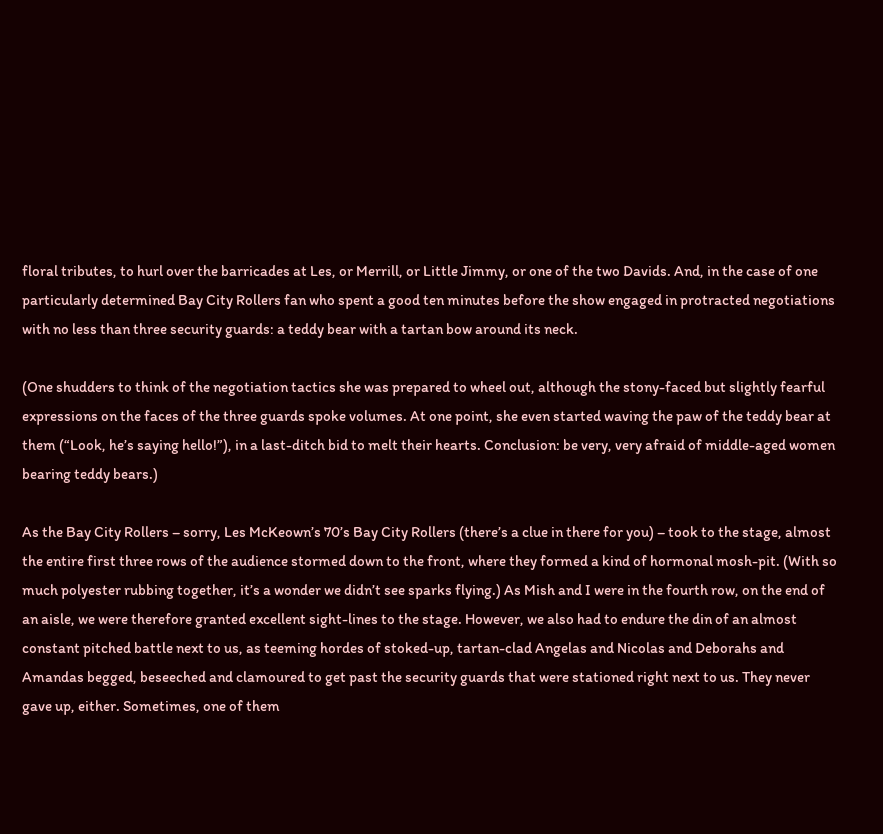floral tributes, to hurl over the barricades at Les, or Merrill, or Little Jimmy, or one of the two Davids. And, in the case of one particularly determined Bay City Rollers fan who spent a good ten minutes before the show engaged in protracted negotiations with no less than three security guards: a teddy bear with a tartan bow around its neck.

(One shudders to think of the negotiation tactics she was prepared to wheel out, although the stony-faced but slightly fearful expressions on the faces of the three guards spoke volumes. At one point, she even started waving the paw of the teddy bear at them (“Look, he’s saying hello!”), in a last-ditch bid to melt their hearts. Conclusion: be very, very afraid of middle-aged women bearing teddy bears.)

As the Bay City Rollers – sorry, Les McKeown’s 70’s Bay City Rollers (there’s a clue in there for you) – took to the stage, almost the entire first three rows of the audience stormed down to the front, where they formed a kind of hormonal mosh-pit. (With so much polyester rubbing together, it’s a wonder we didn’t see sparks flying.) As Mish and I were in the fourth row, on the end of an aisle, we were therefore granted excellent sight-lines to the stage. However, we also had to endure the din of an almost constant pitched battle next to us, as teeming hordes of stoked-up, tartan-clad Angelas and Nicolas and Deborahs and Amandas begged, beseeched and clamoured to get past the security guards that were stationed right next to us. They never gave up, either. Sometimes, one of them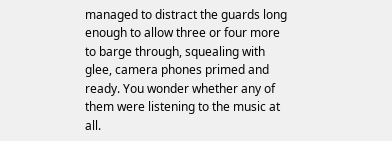managed to distract the guards long enough to allow three or four more to barge through, squealing with glee, camera phones primed and ready. You wonder whether any of them were listening to the music at all.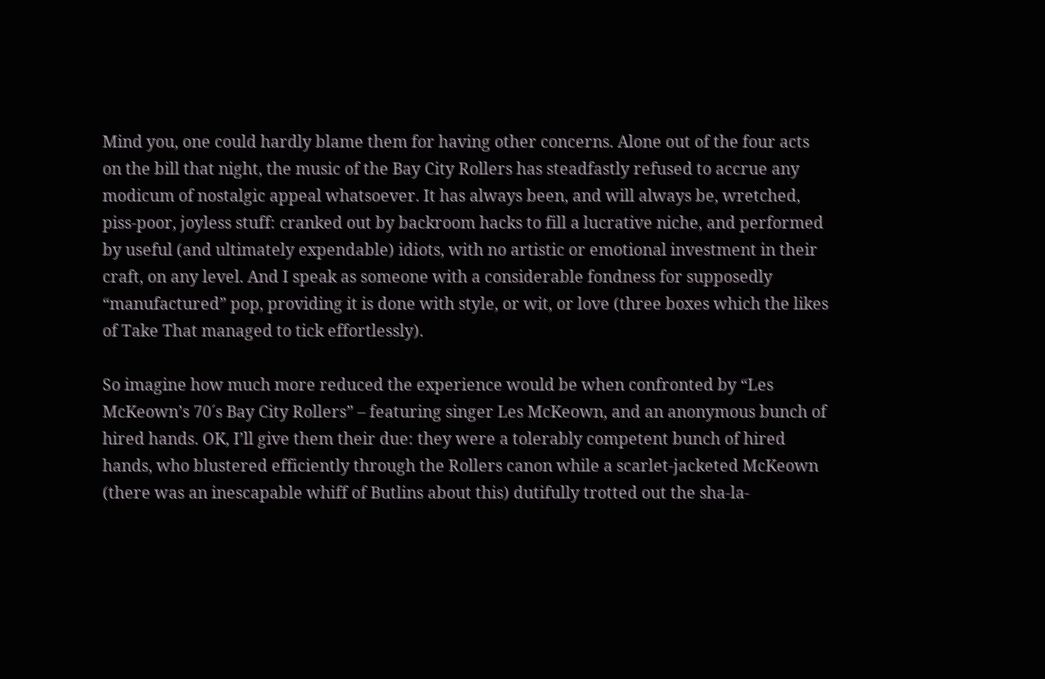Mind you, one could hardly blame them for having other concerns. Alone out of the four acts on the bill that night, the music of the Bay City Rollers has steadfastly refused to accrue any modicum of nostalgic appeal whatsoever. It has always been, and will always be, wretched, piss-poor, joyless stuff: cranked out by backroom hacks to fill a lucrative niche, and performed by useful (and ultimately expendable) idiots, with no artistic or emotional investment in their craft, on any level. And I speak as someone with a considerable fondness for supposedly “manufactured” pop, providing it is done with style, or wit, or love (three boxes which the likes of Take That managed to tick effortlessly).

So imagine how much more reduced the experience would be when confronted by “Les McKeown’s 70´s Bay City Rollers” – featuring singer Les McKeown, and an anonymous bunch of hired hands. OK, I’ll give them their due: they were a tolerably competent bunch of hired hands, who blustered efficiently through the Rollers canon while a scarlet-jacketed McKeown (there was an inescapable whiff of Butlins about this) dutifully trotted out the sha-la-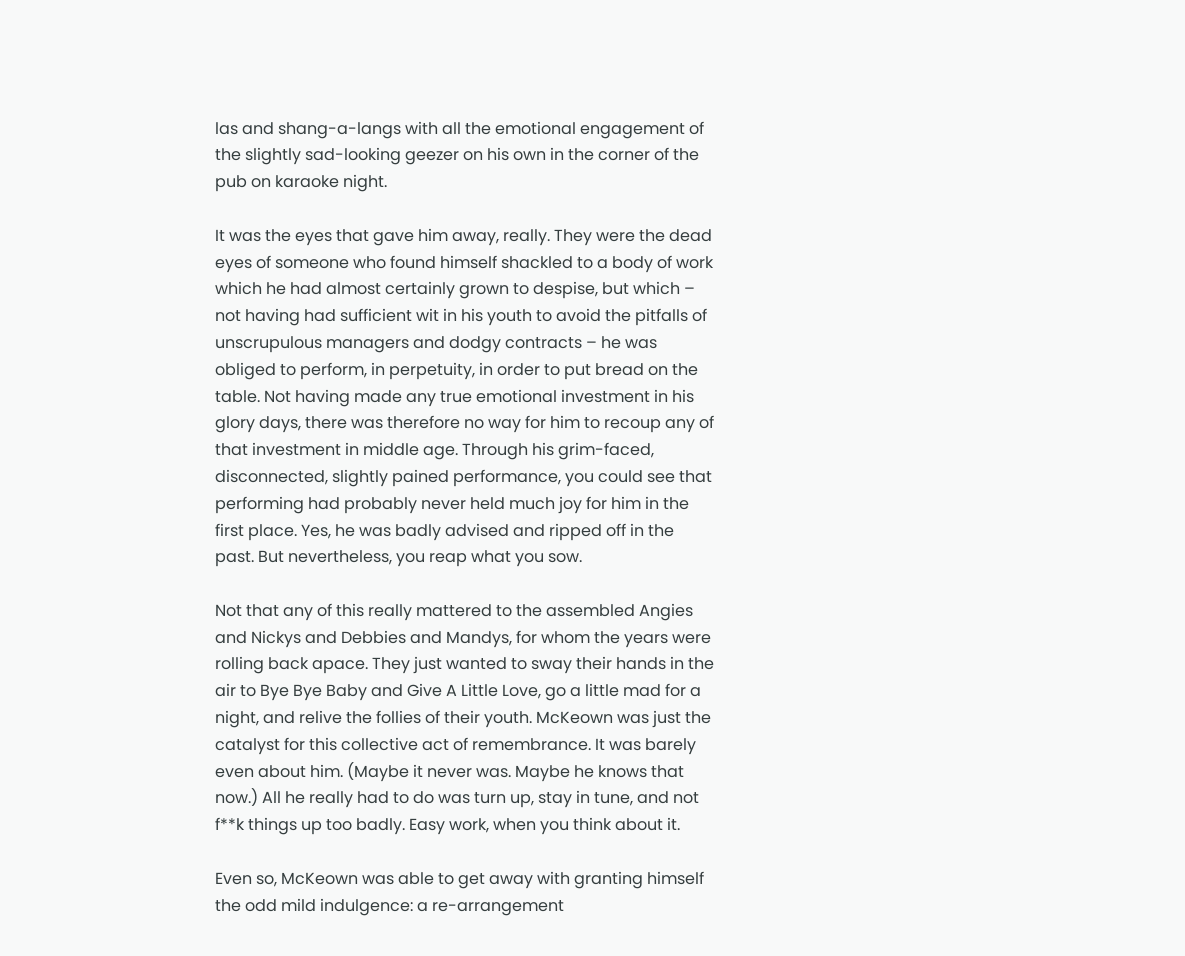las and shang-a-langs with all the emotional engagement of the slightly sad-looking geezer on his own in the corner of the pub on karaoke night.

It was the eyes that gave him away, really. They were the dead eyes of someone who found himself shackled to a body of work which he had almost certainly grown to despise, but which – not having had sufficient wit in his youth to avoid the pitfalls of unscrupulous managers and dodgy contracts – he was obliged to perform, in perpetuity, in order to put bread on the table. Not having made any true emotional investment in his glory days, there was therefore no way for him to recoup any of that investment in middle age. Through his grim-faced, disconnected, slightly pained performance, you could see that performing had probably never held much joy for him in the first place. Yes, he was badly advised and ripped off in the past. But nevertheless, you reap what you sow.

Not that any of this really mattered to the assembled Angies and Nickys and Debbies and Mandys, for whom the years were rolling back apace. They just wanted to sway their hands in the air to Bye Bye Baby and Give A Little Love, go a little mad for a night, and relive the follies of their youth. McKeown was just the catalyst for this collective act of remembrance. It was barely even about him. (Maybe it never was. Maybe he knows that now.) All he really had to do was turn up, stay in tune, and not f**k things up too badly. Easy work, when you think about it.

Even so, McKeown was able to get away with granting himself the odd mild indulgence: a re-arrangement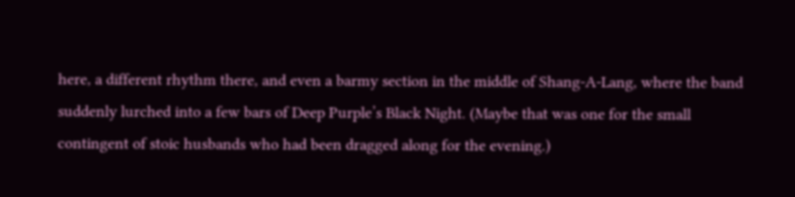here, a different rhythm there, and even a barmy section in the middle of Shang-A-Lang, where the band suddenly lurched into a few bars of Deep Purple’s Black Night. (Maybe that was one for the small contingent of stoic husbands who had been dragged along for the evening.)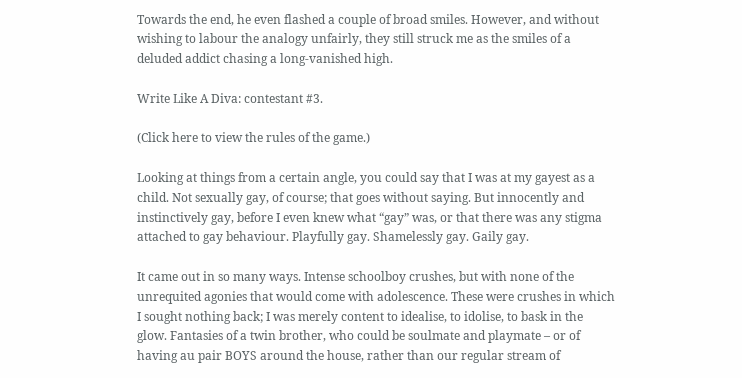Towards the end, he even flashed a couple of broad smiles. However, and without wishing to labour the analogy unfairly, they still struck me as the smiles of a deluded addict chasing a long-vanished high.

Write Like A Diva: contestant #3.

(Click here to view the rules of the game.)

Looking at things from a certain angle, you could say that I was at my gayest as a child. Not sexually gay, of course; that goes without saying. But innocently and instinctively gay, before I even knew what “gay” was, or that there was any stigma attached to gay behaviour. Playfully gay. Shamelessly gay. Gaily gay.

It came out in so many ways. Intense schoolboy crushes, but with none of the unrequited agonies that would come with adolescence. These were crushes in which I sought nothing back; I was merely content to idealise, to idolise, to bask in the glow. Fantasies of a twin brother, who could be soulmate and playmate – or of having au pair BOYS around the house, rather than our regular stream of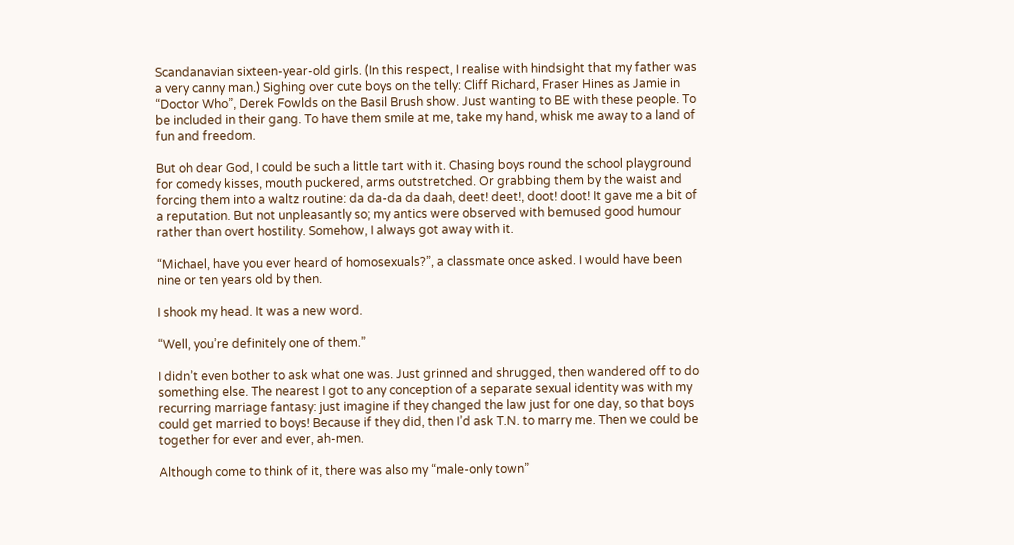Scandanavian sixteen-year-old girls. (In this respect, I realise with hindsight that my father was a very canny man.) Sighing over cute boys on the telly: Cliff Richard, Fraser Hines as Jamie in “Doctor Who”, Derek Fowlds on the Basil Brush show. Just wanting to BE with these people. To be included in their gang. To have them smile at me, take my hand, whisk me away to a land of fun and freedom.

But oh dear God, I could be such a little tart with it. Chasing boys round the school playground for comedy kisses, mouth puckered, arms outstretched. Or grabbing them by the waist and forcing them into a waltz routine: da da-da da daah, deet! deet!, doot! doot! It gave me a bit of a reputation. But not unpleasantly so; my antics were observed with bemused good humour rather than overt hostility. Somehow, I always got away with it.

“Michael, have you ever heard of homosexuals?”, a classmate once asked. I would have been nine or ten years old by then.

I shook my head. It was a new word.

“Well, you’re definitely one of them.”

I didn’t even bother to ask what one was. Just grinned and shrugged, then wandered off to do something else. The nearest I got to any conception of a separate sexual identity was with my recurring marriage fantasy: just imagine if they changed the law just for one day, so that boys could get married to boys! Because if they did, then I’d ask T.N. to marry me. Then we could be together for ever and ever, ah-men.

Although come to think of it, there was also my “male-only town”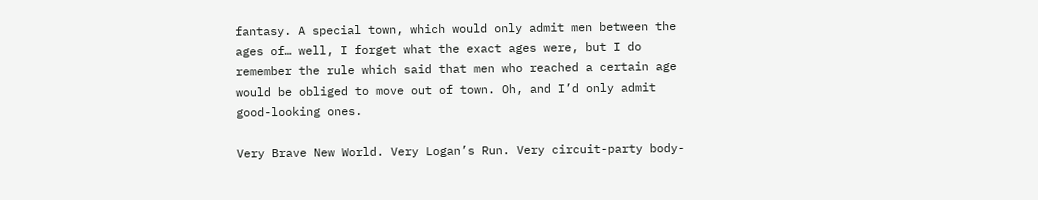fantasy. A special town, which would only admit men between the ages of… well, I forget what the exact ages were, but I do remember the rule which said that men who reached a certain age would be obliged to move out of town. Oh, and I’d only admit good-looking ones.

Very Brave New World. Very Logan’s Run. Very circuit-party body-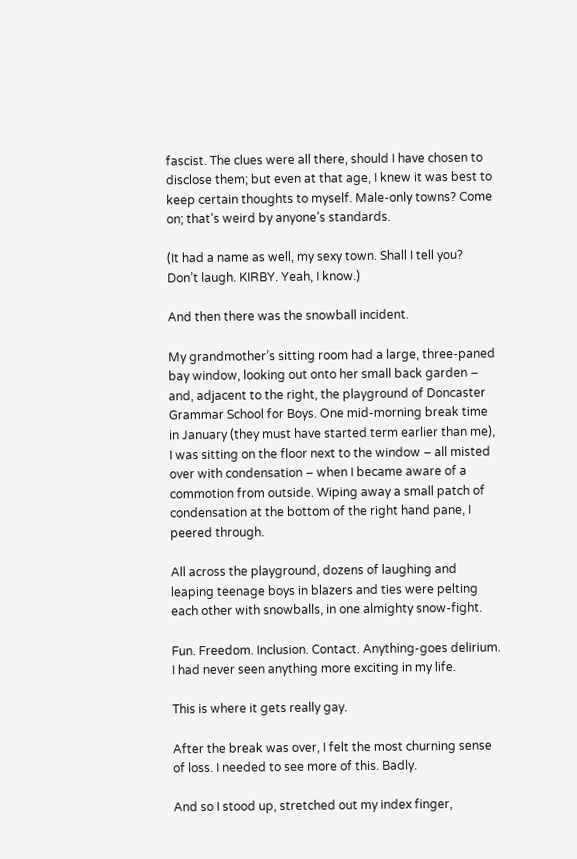fascist. The clues were all there, should I have chosen to disclose them; but even at that age, I knew it was best to keep certain thoughts to myself. Male-only towns? Come on; that’s weird by anyone’s standards.

(It had a name as well, my sexy town. Shall I tell you? Don’t laugh. KIRBY. Yeah, I know.)

And then there was the snowball incident.

My grandmother’s sitting room had a large, three-paned bay window, looking out onto her small back garden – and, adjacent to the right, the playground of Doncaster Grammar School for Boys. One mid-morning break time in January (they must have started term earlier than me), I was sitting on the floor next to the window – all misted over with condensation – when I became aware of a commotion from outside. Wiping away a small patch of condensation at the bottom of the right hand pane, I peered through.

All across the playground, dozens of laughing and leaping teenage boys in blazers and ties were pelting each other with snowballs, in one almighty snow-fight.

Fun. Freedom. Inclusion. Contact. Anything-goes delirium. I had never seen anything more exciting in my life.

This is where it gets really gay.

After the break was over, I felt the most churning sense of loss. I needed to see more of this. Badly.

And so I stood up, stretched out my index finger,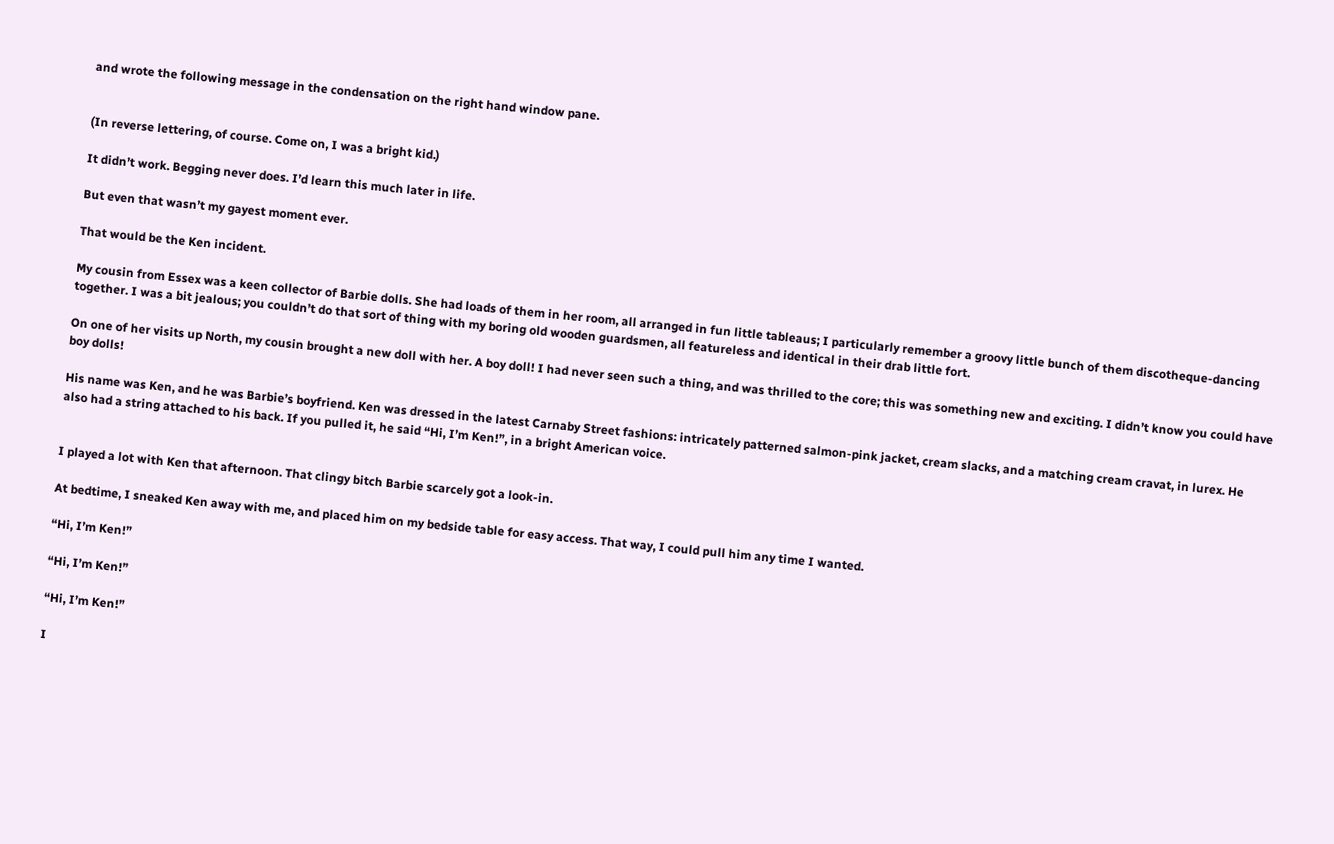and wrote the following message in the condensation on the right hand window pane.


(In reverse lettering, of course. Come on, I was a bright kid.)

It didn’t work. Begging never does. I’d learn this much later in life.

But even that wasn’t my gayest moment ever.

That would be the Ken incident.

My cousin from Essex was a keen collector of Barbie dolls. She had loads of them in her room, all arranged in fun little tableaus; I particularly remember a groovy little bunch of them discotheque-dancing together. I was a bit jealous; you couldn’t do that sort of thing with my boring old wooden guardsmen, all featureless and identical in their drab little fort.

On one of her visits up North, my cousin brought a new doll with her. A boy doll! I had never seen such a thing, and was thrilled to the core; this was something new and exciting. I didn’t know you could have boy dolls!

His name was Ken, and he was Barbie’s boyfriend. Ken was dressed in the latest Carnaby Street fashions: intricately patterned salmon-pink jacket, cream slacks, and a matching cream cravat, in lurex. He also had a string attached to his back. If you pulled it, he said “Hi, I’m Ken!”, in a bright American voice.


I played a lot with Ken that afternoon. That clingy bitch Barbie scarcely got a look-in.

At bedtime, I sneaked Ken away with me, and placed him on my bedside table for easy access. That way, I could pull him any time I wanted.

“Hi, I’m Ken!”

“Hi, I’m Ken!”

“Hi, I’m Ken!”

I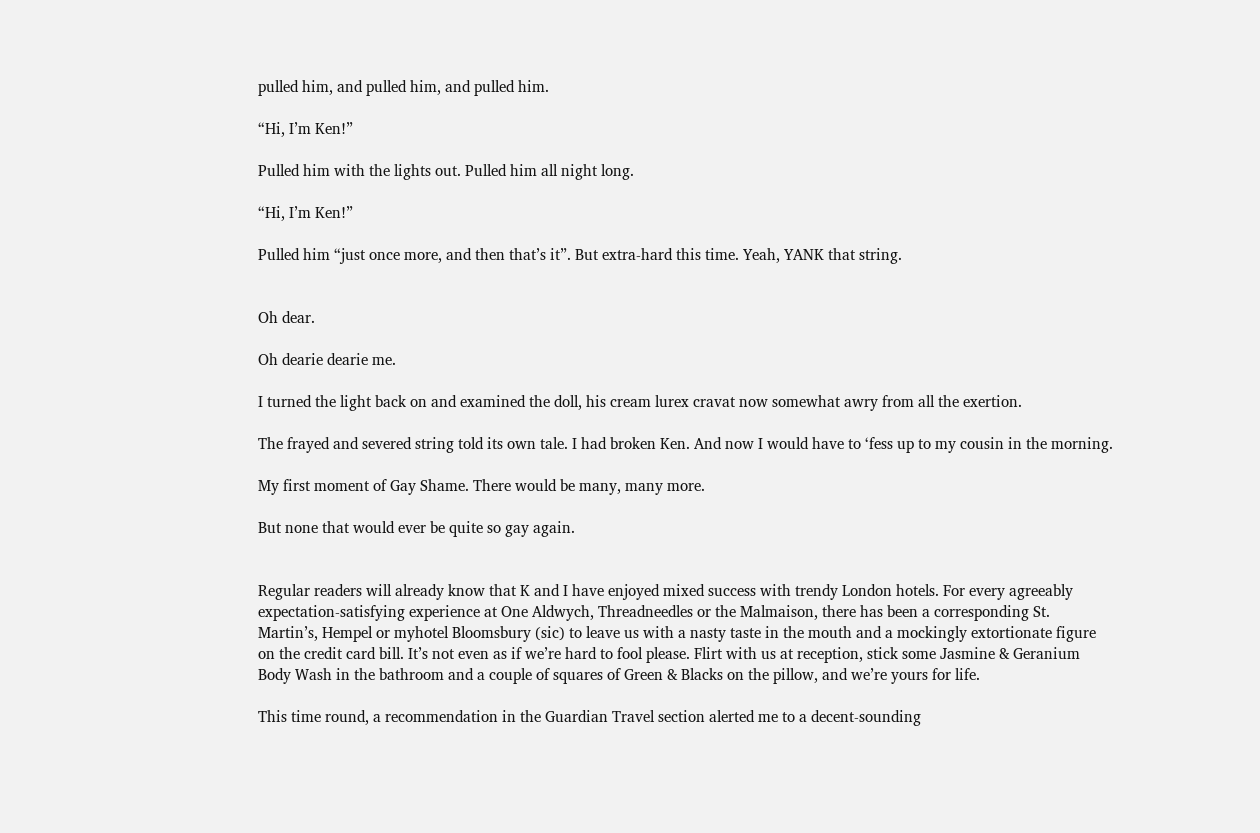pulled him, and pulled him, and pulled him.

“Hi, I’m Ken!”

Pulled him with the lights out. Pulled him all night long.

“Hi, I’m Ken!”

Pulled him “just once more, and then that’s it”. But extra-hard this time. Yeah, YANK that string.


Oh dear.

Oh dearie dearie me.

I turned the light back on and examined the doll, his cream lurex cravat now somewhat awry from all the exertion.

The frayed and severed string told its own tale. I had broken Ken. And now I would have to ‘fess up to my cousin in the morning.

My first moment of Gay Shame. There would be many, many more.

But none that would ever be quite so gay again.


Regular readers will already know that K and I have enjoyed mixed success with trendy London hotels. For every agreeably expectation-satisfying experience at One Aldwych, Threadneedles or the Malmaison, there has been a corresponding St. Martin’s, Hempel or myhotel Bloomsbury (sic) to leave us with a nasty taste in the mouth and a mockingly extortionate figure on the credit card bill. It’s not even as if we’re hard to fool please. Flirt with us at reception, stick some Jasmine & Geranium Body Wash in the bathroom and a couple of squares of Green & Blacks on the pillow, and we’re yours for life.

This time round, a recommendation in the Guardian Travel section alerted me to a decent-sounding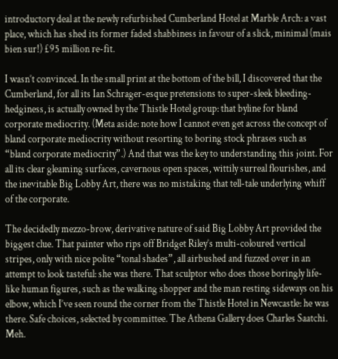introductory deal at the newly refurbished Cumberland Hotel at Marble Arch: a vast place, which has shed its former faded shabbiness in favour of a slick, minimal (mais bien sur!) £95 million re-fit.

I wasn’t convinced. In the small print at the bottom of the bill, I discovered that the Cumberland, for all its Ian Schrager-esque pretensions to super-sleek bleeding-hedginess, is actually owned by the Thistle Hotel group: that byline for bland corporate mediocrity. (Meta aside: note how I cannot even get across the concept of bland corporate mediocrity without resorting to boring stock phrases such as “bland corporate mediocrity”.) And that was the key to understanding this joint. For all its clear gleaming surfaces, cavernous open spaces, wittily surreal flourishes, and the inevitable Big Lobby Art, there was no mistaking that tell-tale underlying whiff of the corporate.

The decidedly mezzo-brow, derivative nature of said Big Lobby Art provided the biggest clue. That painter who rips off Bridget Riley’s multi-coloured vertical stripes, only with nice polite “tonal shades”, all airbushed and fuzzed over in an attempt to look tasteful: she was there. That sculptor who does those boringly life-like human figures, such as the walking shopper and the man resting sideways on his elbow, which I’ve seen round the corner from the Thistle Hotel in Newcastle: he was there. Safe choices, selected by committee. The Athena Gallery does Charles Saatchi. Meh.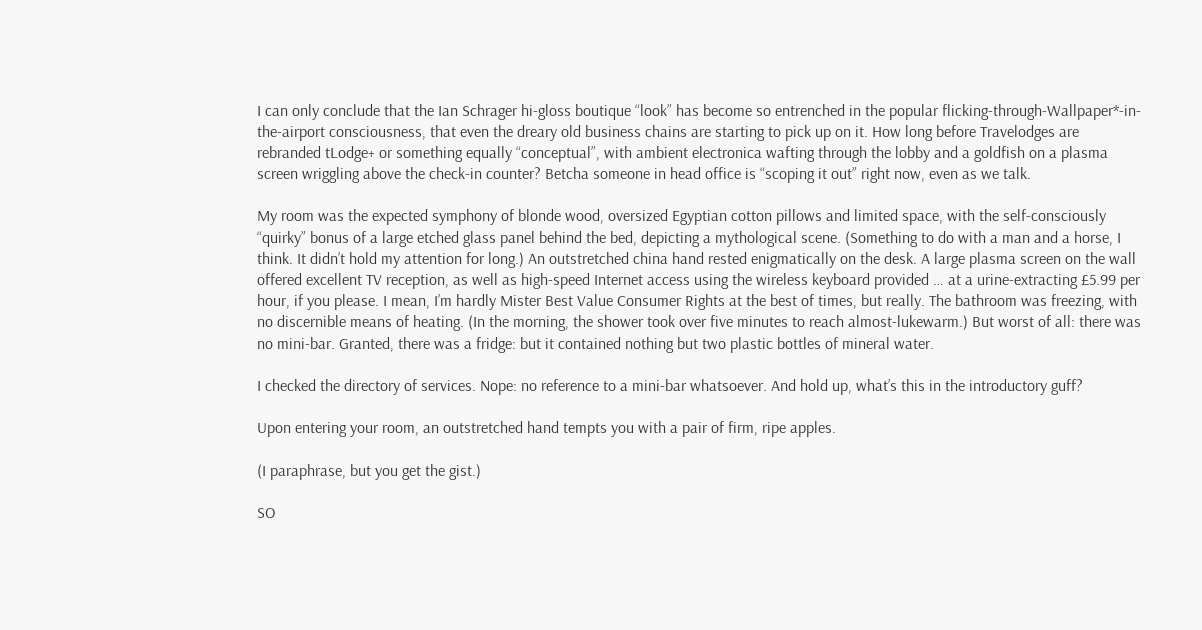I can only conclude that the Ian Schrager hi-gloss boutique “look” has become so entrenched in the popular flicking-through-Wallpaper*-in-the-airport consciousness, that even the dreary old business chains are starting to pick up on it. How long before Travelodges are rebranded tLodge+ or something equally “conceptual”, with ambient electronica wafting through the lobby and a goldfish on a plasma screen wriggling above the check-in counter? Betcha someone in head office is “scoping it out” right now, even as we talk.

My room was the expected symphony of blonde wood, oversized Egyptian cotton pillows and limited space, with the self-consciously “quirky” bonus of a large etched glass panel behind the bed, depicting a mythological scene. (Something to do with a man and a horse, I think. It didn’t hold my attention for long.) An outstretched china hand rested enigmatically on the desk. A large plasma screen on the wall offered excellent TV reception, as well as high-speed Internet access using the wireless keyboard provided … at a urine-extracting £5.99 per hour, if you please. I mean, I’m hardly Mister Best Value Consumer Rights at the best of times, but really. The bathroom was freezing, with no discernible means of heating. (In the morning, the shower took over five minutes to reach almost-lukewarm.) But worst of all: there was no mini-bar. Granted, there was a fridge: but it contained nothing but two plastic bottles of mineral water.

I checked the directory of services. Nope: no reference to a mini-bar whatsoever. And hold up, what’s this in the introductory guff?

Upon entering your room, an outstretched hand tempts you with a pair of firm, ripe apples.

(I paraphrase, but you get the gist.)

SO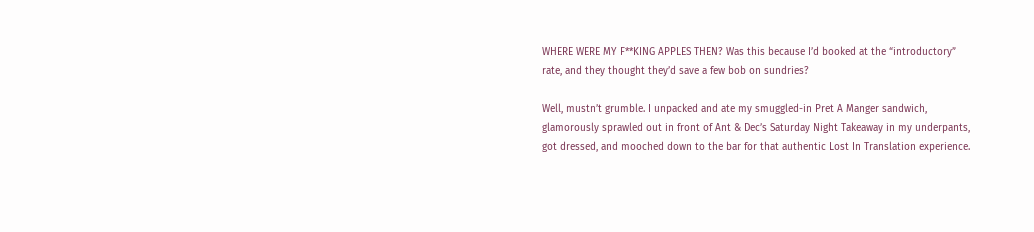WHERE WERE MY F**KING APPLES THEN? Was this because I’d booked at the “introductory” rate, and they thought they’d save a few bob on sundries?

Well, mustn’t grumble. I unpacked and ate my smuggled-in Pret A Manger sandwich, glamorously sprawled out in front of Ant & Dec’s Saturday Night Takeaway in my underpants, got dressed, and mooched down to the bar for that authentic Lost In Translation experience.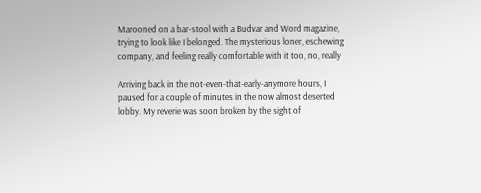Marooned on a bar-stool with a Budvar and Word magazine, trying to look like I belonged. The mysterious loner, eschewing company, and feeling really comfortable with it too, no, really

Arriving back in the not-even-that-early-anymore hours, I paused for a couple of minutes in the now almost deserted lobby. My reverie was soon broken by the sight of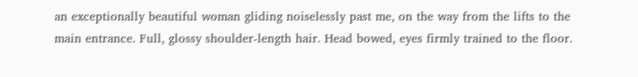an exceptionally beautiful woman gliding noiselessly past me, on the way from the lifts to the main entrance. Full, glossy shoulder-length hair. Head bowed, eyes firmly trained to the floor.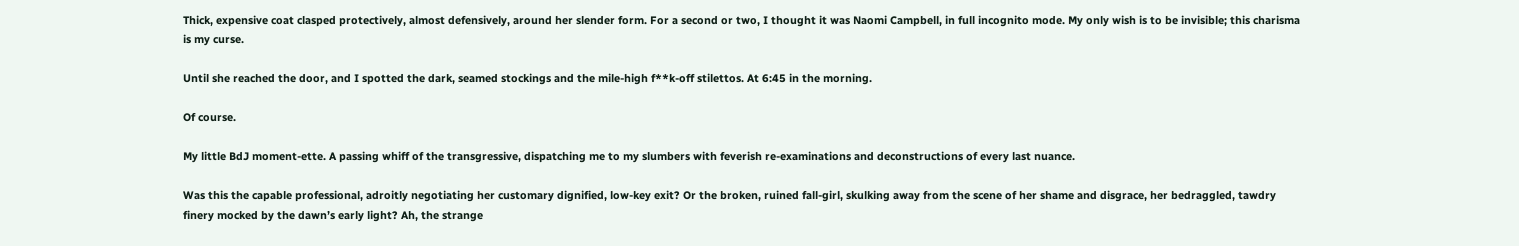Thick, expensive coat clasped protectively, almost defensively, around her slender form. For a second or two, I thought it was Naomi Campbell, in full incognito mode. My only wish is to be invisible; this charisma is my curse.

Until she reached the door, and I spotted the dark, seamed stockings and the mile-high f**k-off stilettos. At 6:45 in the morning.

Of course.

My little BdJ moment-ette. A passing whiff of the transgressive, dispatching me to my slumbers with feverish re-examinations and deconstructions of every last nuance.

Was this the capable professional, adroitly negotiating her customary dignified, low-key exit? Or the broken, ruined fall-girl, skulking away from the scene of her shame and disgrace, her bedraggled, tawdry finery mocked by the dawn’s early light? Ah, the strange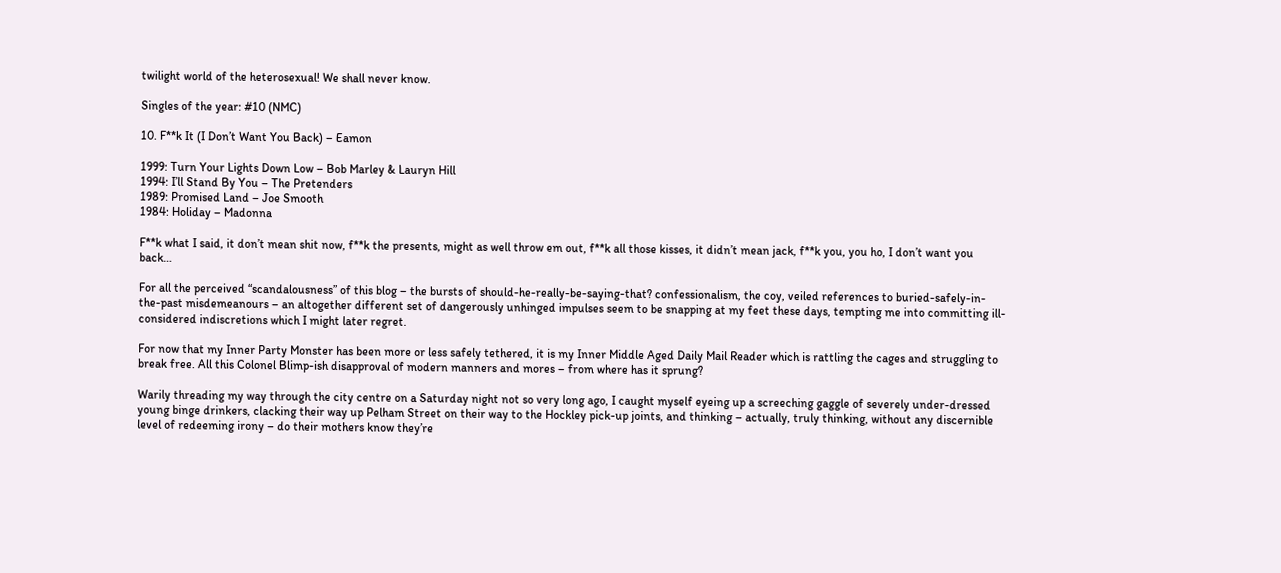twilight world of the heterosexual! We shall never know.

Singles of the year: #10 (NMC)

10. F**k It (I Don’t Want You Back) – Eamon

1999: Turn Your Lights Down Low – Bob Marley & Lauryn Hill
1994: I’ll Stand By You – The Pretenders
1989: Promised Land – Joe Smooth
1984: Holiday – Madonna

F**k what I said, it don’t mean shit now, f**k the presents, might as well throw em out, f**k all those kisses, it didn’t mean jack, f**k you, you ho, I don’t want you back…

For all the perceived “scandalousness” of this blog – the bursts of should-he-really-be-saying-that? confessionalism, the coy, veiled references to buried-safely-in-the-past misdemeanours – an altogether different set of dangerously unhinged impulses seem to be snapping at my feet these days, tempting me into committing ill-considered indiscretions which I might later regret.

For now that my Inner Party Monster has been more or less safely tethered, it is my Inner Middle Aged Daily Mail Reader which is rattling the cages and struggling to break free. All this Colonel Blimp-ish disapproval of modern manners and mores – from where has it sprung?

Warily threading my way through the city centre on a Saturday night not so very long ago, I caught myself eyeing up a screeching gaggle of severely under-dressed young binge drinkers, clacking their way up Pelham Street on their way to the Hockley pick-up joints, and thinking – actually, truly thinking, without any discernible level of redeeming irony – do their mothers know they’re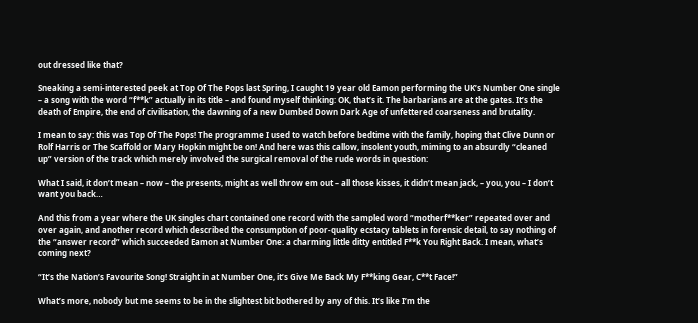out dressed like that?

Sneaking a semi-interested peek at Top Of The Pops last Spring, I caught 19 year old Eamon performing the UK’s Number One single – a song with the word “f**k” actually in its title – and found myself thinking: OK, that’s it. The barbarians are at the gates. It’s the death of Empire, the end of civilisation, the dawning of a new Dumbed Down Dark Age of unfettered coarseness and brutality.

I mean to say: this was Top Of The Pops! The programme I used to watch before bedtime with the family, hoping that Clive Dunn or Rolf Harris or The Scaffold or Mary Hopkin might be on! And here was this callow, insolent youth, miming to an absurdly “cleaned up” version of the track which merely involved the surgical removal of the rude words in question:

What I said, it don’t mean – now – the presents, might as well throw em out – all those kisses, it didn’t mean jack, – you, you – I don’t want you back…

And this from a year where the UK singles chart contained one record with the sampled word “motherf**ker” repeated over and over again, and another record which described the consumption of poor-quality ecstacy tablets in forensic detail, to say nothing of the “answer record” which succeeded Eamon at Number One: a charming little ditty entitled F**k You Right Back. I mean, what’s coming next?

“It’s the Nation’s Favourite Song! Straight in at Number One, it’s Give Me Back My F**king Gear, C**t Face!”

What’s more, nobody but me seems to be in the slightest bit bothered by any of this. It’s like I’m the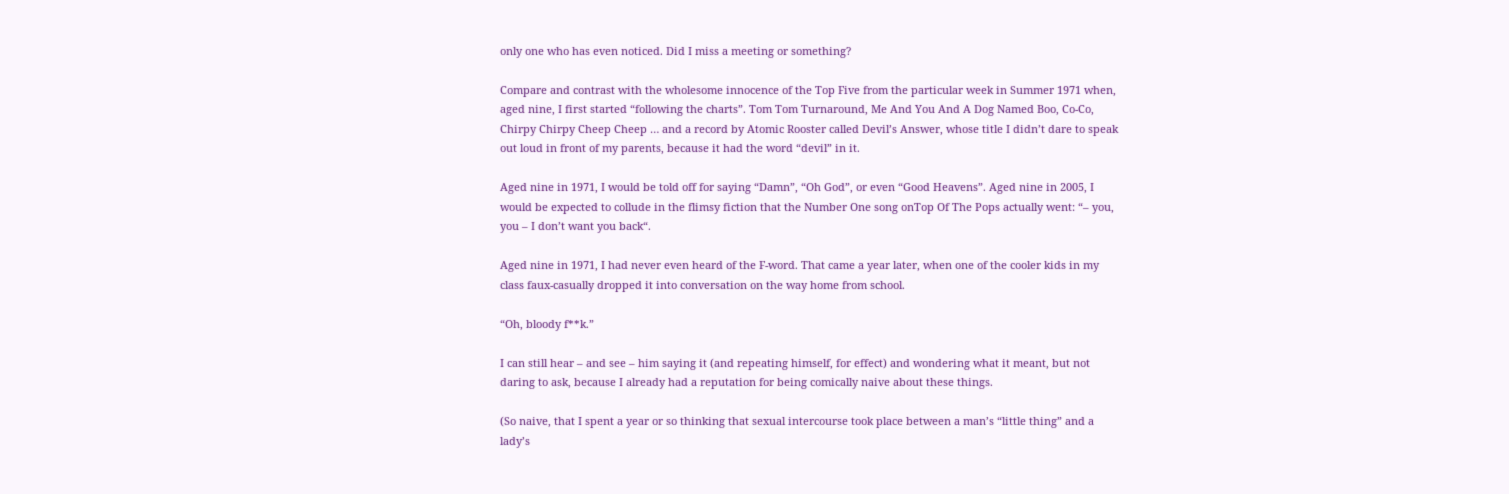only one who has even noticed. Did I miss a meeting or something?

Compare and contrast with the wholesome innocence of the Top Five from the particular week in Summer 1971 when, aged nine, I first started “following the charts”. Tom Tom Turnaround, Me And You And A Dog Named Boo, Co-Co, Chirpy Chirpy Cheep Cheep … and a record by Atomic Rooster called Devil’s Answer, whose title I didn’t dare to speak out loud in front of my parents, because it had the word “devil” in it.

Aged nine in 1971, I would be told off for saying “Damn”, “Oh God”, or even “Good Heavens”. Aged nine in 2005, I would be expected to collude in the flimsy fiction that the Number One song onTop Of The Pops actually went: “– you, you – I don’t want you back“.

Aged nine in 1971, I had never even heard of the F-word. That came a year later, when one of the cooler kids in my class faux-casually dropped it into conversation on the way home from school.

“Oh, bloody f**k.”

I can still hear – and see – him saying it (and repeating himself, for effect) and wondering what it meant, but not daring to ask, because I already had a reputation for being comically naive about these things.

(So naive, that I spent a year or so thinking that sexual intercourse took place between a man’s “little thing” and a lady’s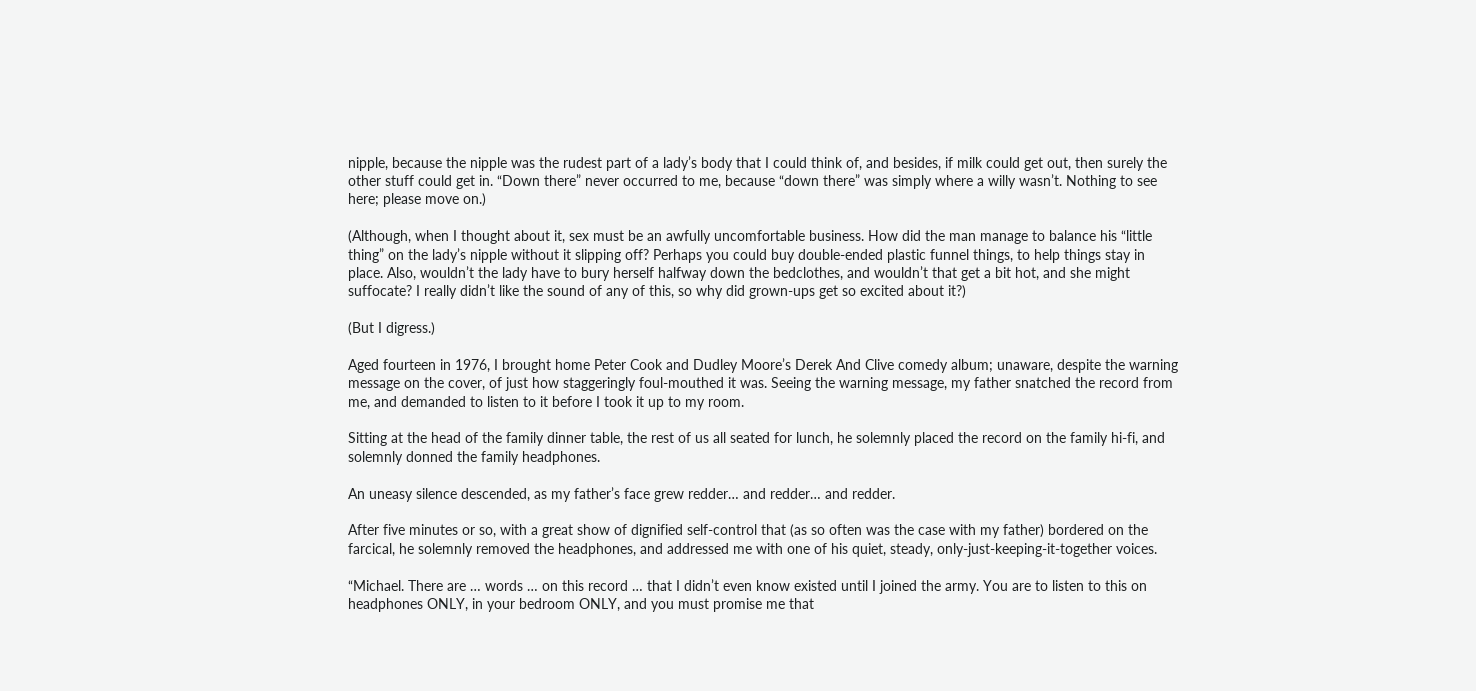nipple, because the nipple was the rudest part of a lady’s body that I could think of, and besides, if milk could get out, then surely the other stuff could get in. “Down there” never occurred to me, because “down there” was simply where a willy wasn’t. Nothing to see here; please move on.)

(Although, when I thought about it, sex must be an awfully uncomfortable business. How did the man manage to balance his “little thing” on the lady’s nipple without it slipping off? Perhaps you could buy double-ended plastic funnel things, to help things stay in place. Also, wouldn’t the lady have to bury herself halfway down the bedclothes, and wouldn’t that get a bit hot, and she might suffocate? I really didn’t like the sound of any of this, so why did grown-ups get so excited about it?)

(But I digress.)

Aged fourteen in 1976, I brought home Peter Cook and Dudley Moore’s Derek And Clive comedy album; unaware, despite the warning message on the cover, of just how staggeringly foul-mouthed it was. Seeing the warning message, my father snatched the record from me, and demanded to listen to it before I took it up to my room.

Sitting at the head of the family dinner table, the rest of us all seated for lunch, he solemnly placed the record on the family hi-fi, and solemnly donned the family headphones.

An uneasy silence descended, as my father’s face grew redder… and redder… and redder.

After five minutes or so, with a great show of dignified self-control that (as so often was the case with my father) bordered on the farcical, he solemnly removed the headphones, and addressed me with one of his quiet, steady, only-just-keeping-it-together voices.

“Michael. There are … words … on this record … that I didn’t even know existed until I joined the army. You are to listen to this on headphones ONLY, in your bedroom ONLY, and you must promise me that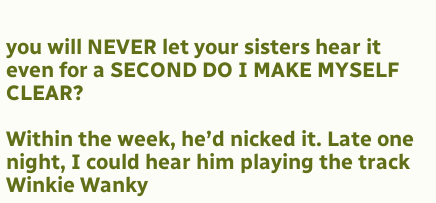you will NEVER let your sisters hear it even for a SECOND DO I MAKE MYSELF CLEAR?

Within the week, he’d nicked it. Late one night, I could hear him playing the track Winkie Wanky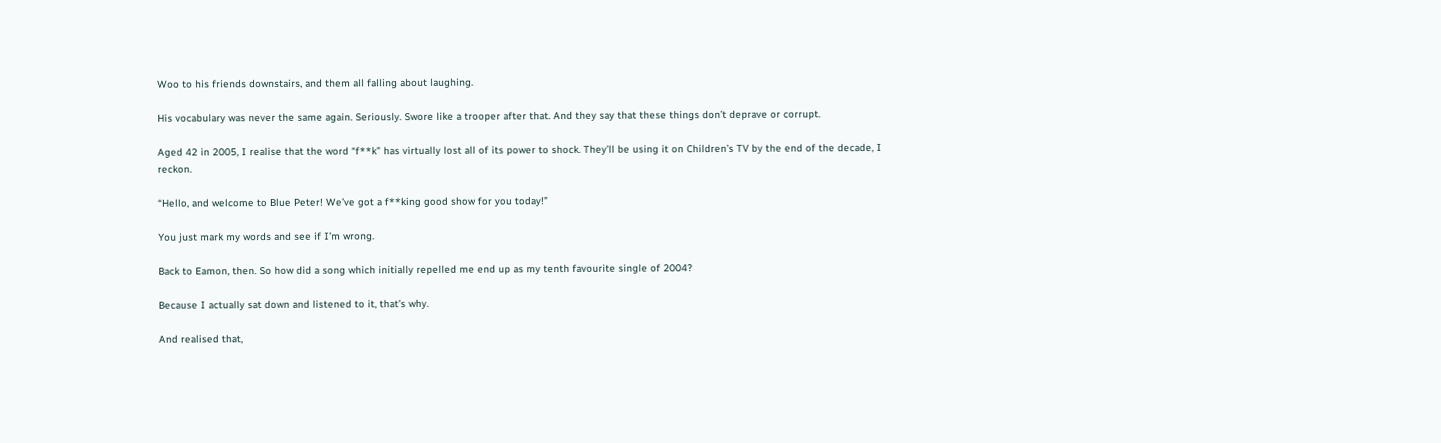Woo to his friends downstairs, and them all falling about laughing.

His vocabulary was never the same again. Seriously. Swore like a trooper after that. And they say that these things don’t deprave or corrupt.

Aged 42 in 2005, I realise that the word “f**k” has virtually lost all of its power to shock. They’ll be using it on Children’s TV by the end of the decade, I reckon.

“Hello, and welcome to Blue Peter! We’ve got a f**king good show for you today!”

You just mark my words and see if I’m wrong.

Back to Eamon, then. So how did a song which initially repelled me end up as my tenth favourite single of 2004?

Because I actually sat down and listened to it, that’s why.

And realised that,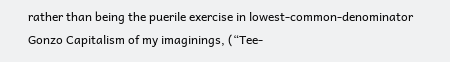rather than being the puerile exercise in lowest-common-denominator Gonzo Capitalism of my imaginings, (“Tee-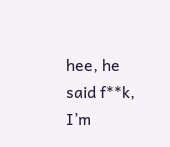hee, he said f**k, I’m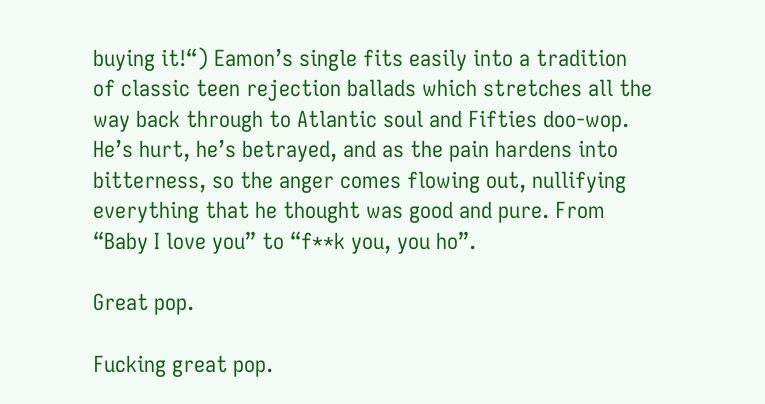buying it!“) Eamon’s single fits easily into a tradition of classic teen rejection ballads which stretches all the way back through to Atlantic soul and Fifties doo-wop. He’s hurt, he’s betrayed, and as the pain hardens into bitterness, so the anger comes flowing out, nullifying everything that he thought was good and pure. From “Baby I love you” to “f**k you, you ho”.

Great pop.

Fucking great pop.